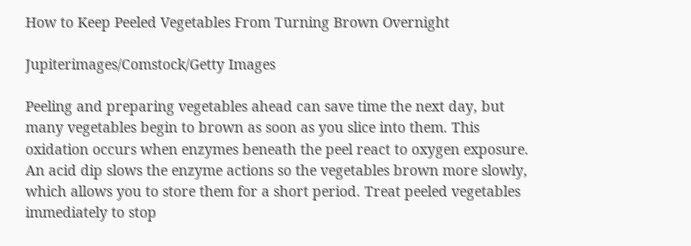How to Keep Peeled Vegetables From Turning Brown Overnight

Jupiterimages/Comstock/Getty Images

Peeling and preparing vegetables ahead can save time the next day, but many vegetables begin to brown as soon as you slice into them. This oxidation occurs when enzymes beneath the peel react to oxygen exposure. An acid dip slows the enzyme actions so the vegetables brown more slowly, which allows you to store them for a short period. Treat peeled vegetables immediately to stop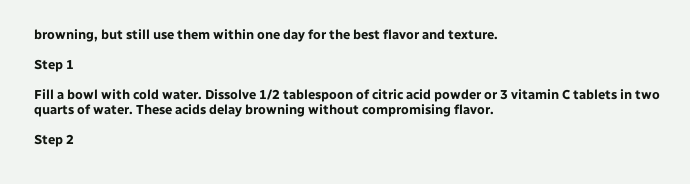browning, but still use them within one day for the best flavor and texture.

Step 1

Fill a bowl with cold water. Dissolve 1/2 tablespoon of citric acid powder or 3 vitamin C tablets in two quarts of water. These acids delay browning without compromising flavor.

Step 2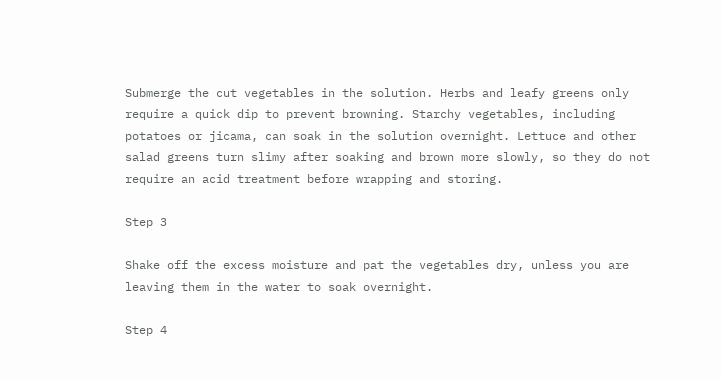Submerge the cut vegetables in the solution. Herbs and leafy greens only require a quick dip to prevent browning. Starchy vegetables, including potatoes or jicama, can soak in the solution overnight. Lettuce and other salad greens turn slimy after soaking and brown more slowly, so they do not require an acid treatment before wrapping and storing.

Step 3

Shake off the excess moisture and pat the vegetables dry, unless you are leaving them in the water to soak overnight.

Step 4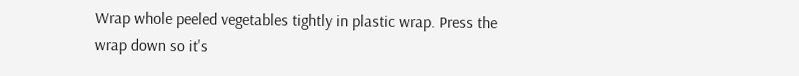Wrap whole peeled vegetables tightly in plastic wrap. Press the wrap down so it's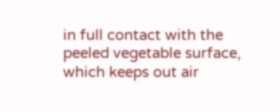in full contact with the peeled vegetable surface, which keeps out air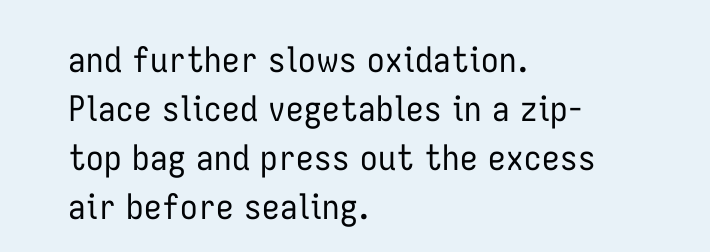and further slows oxidation. Place sliced vegetables in a zip-top bag and press out the excess air before sealing.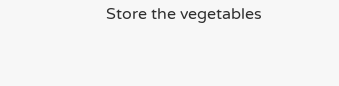Store the vegetables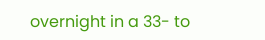overnight in a 33- to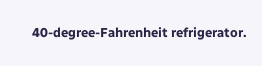40-degree-Fahrenheit refrigerator.